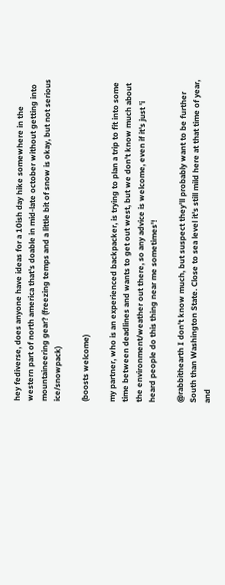hey fediverse, does anyone have ideas for a 10ish day hike somewhere in the western part of north america that's doable in mid-late october without getting into mountaineering gear? (freezing temps and a little bit of snow is okay, but not serious ice/snowpack)

(boosts welcome)

my partner, who is an experienced backpacker, is trying to plan a trip to fit into some time between deadlines and wants to get out west, but we don't know much about the environment/weather out there, so any advice is welcome, even if it's just 'i heard people do this thing near me sometimes'!

@rabbithearth I don't know much, but suspect they'll probably want to be further South than Washington State. Close to sea level it's still mild here at that time of year, and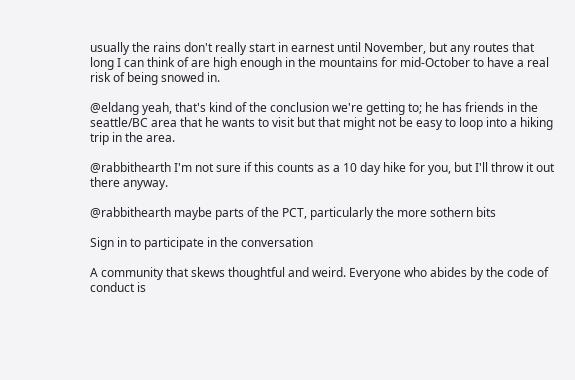usually the rains don't really start in earnest until November, but any routes that long I can think of are high enough in the mountains for mid-October to have a real risk of being snowed in.

@eldang yeah, that's kind of the conclusion we're getting to; he has friends in the seattle/BC area that he wants to visit but that might not be easy to loop into a hiking trip in the area.

@rabbithearth I'm not sure if this counts as a 10 day hike for you, but I'll throw it out there anyway.

@rabbithearth maybe parts of the PCT, particularly the more sothern bits

Sign in to participate in the conversation

A community that skews thoughtful and weird. Everyone who abides by the code of conduct is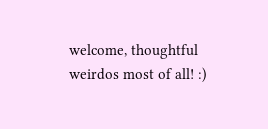welcome, thoughtful weirdos most of all! :)